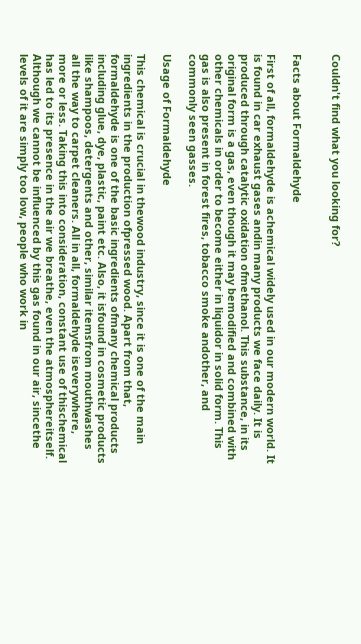Couldn't find what you looking for?


Facts about Formaldehyde

First of all, formaldehyde is achemical widely used in our modern world. It is found in car exhaust gases andin many products we face daily. It is produced through catalytic oxidation ofmethanol. This substance, in its original form is a gas, even though it may bemodified and combined with other chemicals in order to become either in liquidor in solid form. This gas is also present in forest fires, tobacco smoke andother, and commonly seen gasses.

Usage of Formaldehyde

This chemical is crucial in thewood industry, since it is one of the main ingredients in the production ofpressed wood. Apart from that, formaldehyde is one of the basic ingredients ofmany chemical products including glue, dye, plastic, paint etc. Also, it isfound in cosmetic products like shampoos, detergents and other, similar itemsfrom mouthwashes all the way to carpet cleaners. All in all, formaldehyde iseverywhere, more or less. Taking this into consideration, constant use of thischemical has led to its presence in the air we breathe, even the atmosphereitself. Although we cannot be influenced by this gas found in our air, sincethe levels of it are simply too low, people who work in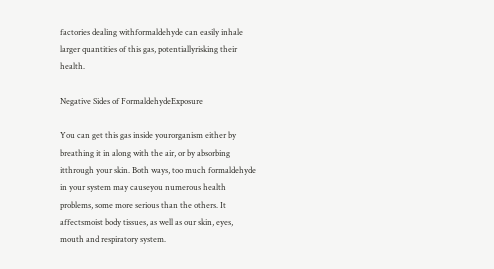factories dealing withformaldehyde can easily inhale larger quantities of this gas, potentiallyrisking their health.

Negative Sides of FormaldehydeExposure

You can get this gas inside yourorganism either by breathing it in along with the air, or by absorbing itthrough your skin. Both ways, too much formaldehyde in your system may causeyou numerous health problems, some more serious than the others. It affectsmoist body tissues, as well as our skin, eyes, mouth and respiratory system.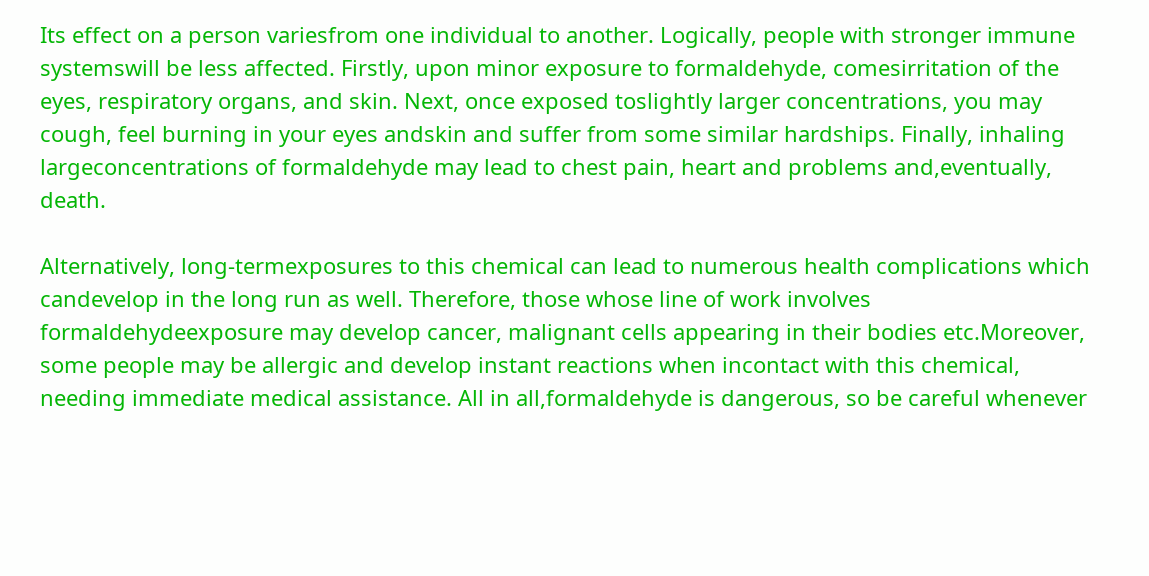Its effect on a person variesfrom one individual to another. Logically, people with stronger immune systemswill be less affected. Firstly, upon minor exposure to formaldehyde, comesirritation of the eyes, respiratory organs, and skin. Next, once exposed toslightly larger concentrations, you may cough, feel burning in your eyes andskin and suffer from some similar hardships. Finally, inhaling largeconcentrations of formaldehyde may lead to chest pain, heart and problems and,eventually, death.

Alternatively, long-termexposures to this chemical can lead to numerous health complications which candevelop in the long run as well. Therefore, those whose line of work involves formaldehydeexposure may develop cancer, malignant cells appearing in their bodies etc.Moreover, some people may be allergic and develop instant reactions when incontact with this chemical, needing immediate medical assistance. All in all,formaldehyde is dangerous, so be careful whenever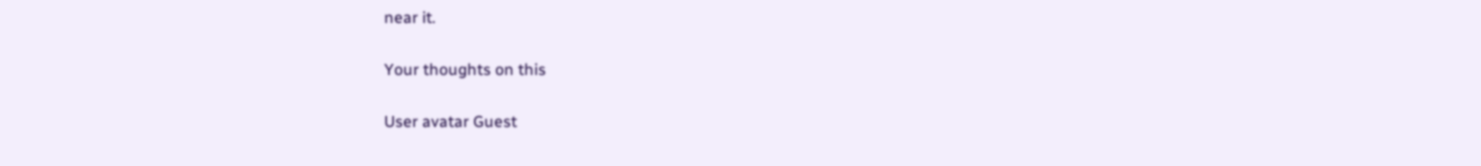near it.

Your thoughts on this

User avatar Guest